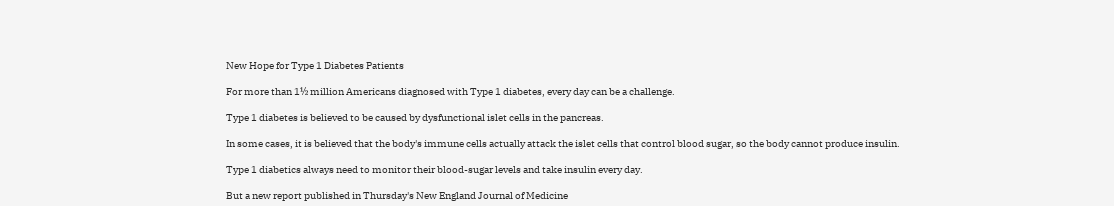New Hope for Type 1 Diabetes Patients

For more than 1½ million Americans diagnosed with Type 1 diabetes, every day can be a challenge.

Type 1 diabetes is believed to be caused by dysfunctional islet cells in the pancreas.

In some cases, it is believed that the body's immune cells actually attack the islet cells that control blood sugar, so the body cannot produce insulin.

Type 1 diabetics always need to monitor their blood-sugar levels and take insulin every day.

But a new report published in Thursday's New England Journal of Medicine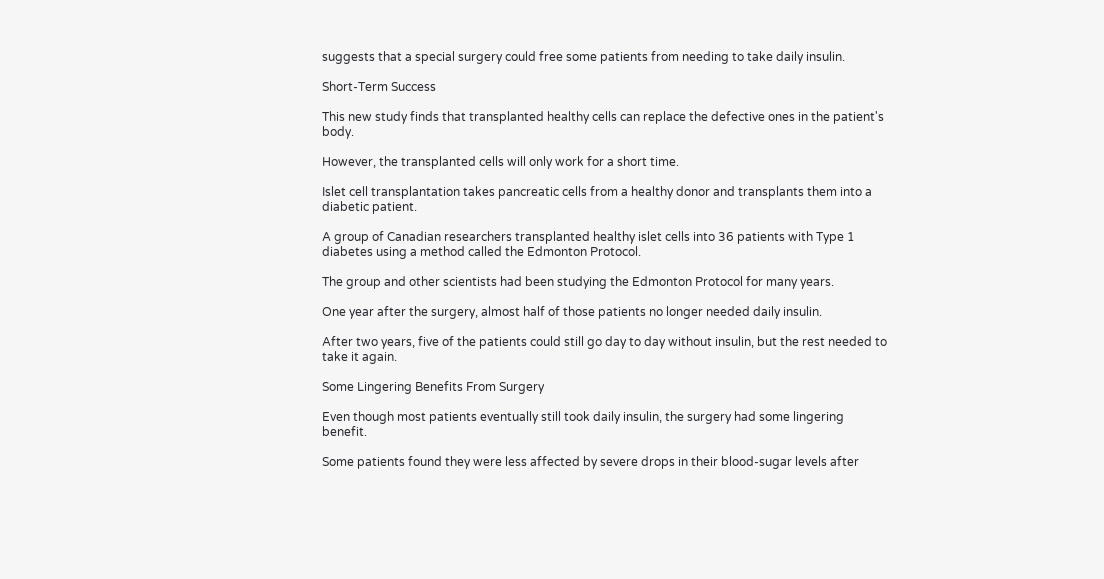suggests that a special surgery could free some patients from needing to take daily insulin.

Short-Term Success

This new study finds that transplanted healthy cells can replace the defective ones in the patient's body.

However, the transplanted cells will only work for a short time.

Islet cell transplantation takes pancreatic cells from a healthy donor and transplants them into a diabetic patient.

A group of Canadian researchers transplanted healthy islet cells into 36 patients with Type 1 diabetes using a method called the Edmonton Protocol.

The group and other scientists had been studying the Edmonton Protocol for many years.

One year after the surgery, almost half of those patients no longer needed daily insulin.

After two years, five of the patients could still go day to day without insulin, but the rest needed to take it again.

Some Lingering Benefits From Surgery

Even though most patients eventually still took daily insulin, the surgery had some lingering benefit.

Some patients found they were less affected by severe drops in their blood-sugar levels after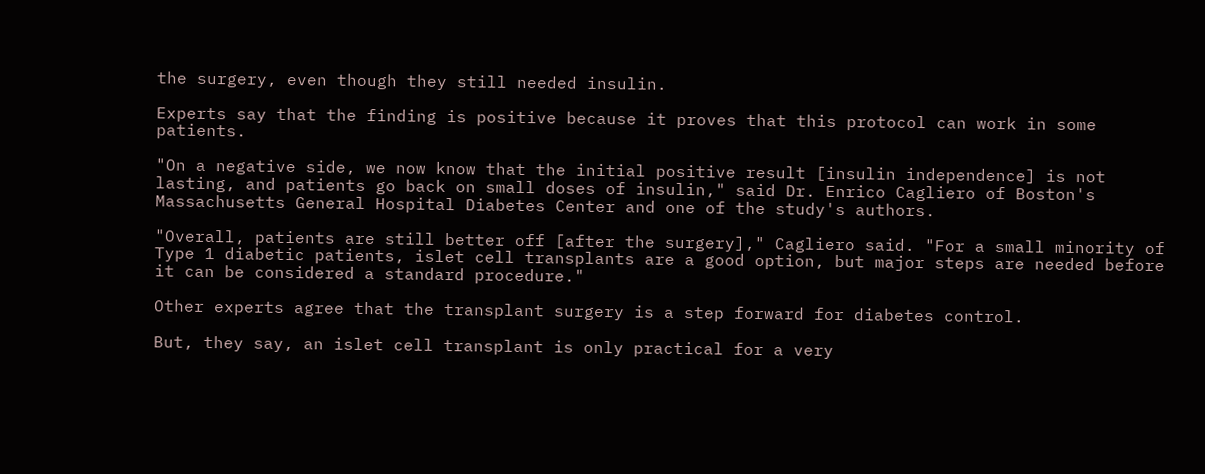the surgery, even though they still needed insulin.

Experts say that the finding is positive because it proves that this protocol can work in some patients.

"On a negative side, we now know that the initial positive result [insulin independence] is not lasting, and patients go back on small doses of insulin," said Dr. Enrico Cagliero of Boston's Massachusetts General Hospital Diabetes Center and one of the study's authors.

"Overall, patients are still better off [after the surgery]," Cagliero said. "For a small minority of Type 1 diabetic patients, islet cell transplants are a good option, but major steps are needed before it can be considered a standard procedure."

Other experts agree that the transplant surgery is a step forward for diabetes control.

But, they say, an islet cell transplant is only practical for a very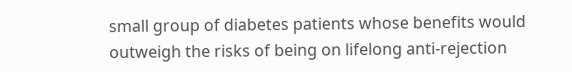small group of diabetes patients whose benefits would outweigh the risks of being on lifelong anti-rejection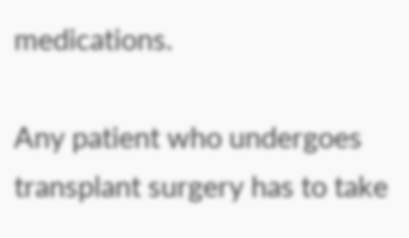medications.

Any patient who undergoes transplant surgery has to take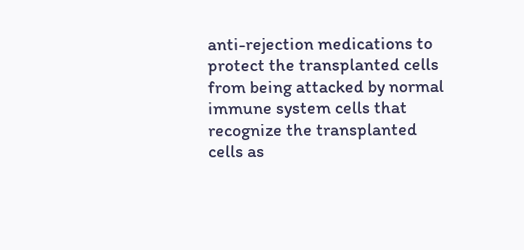anti-rejection medications to protect the transplanted cells from being attacked by normal immune system cells that recognize the transplanted cells as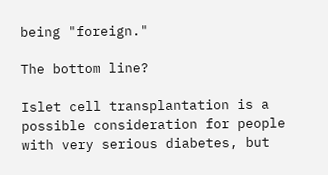being "foreign."

The bottom line?

Islet cell transplantation is a possible consideration for people with very serious diabetes, but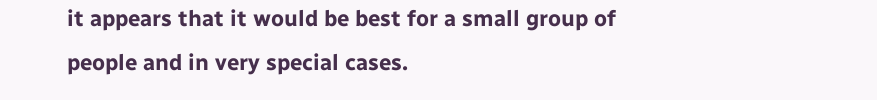it appears that it would be best for a small group of people and in very special cases.